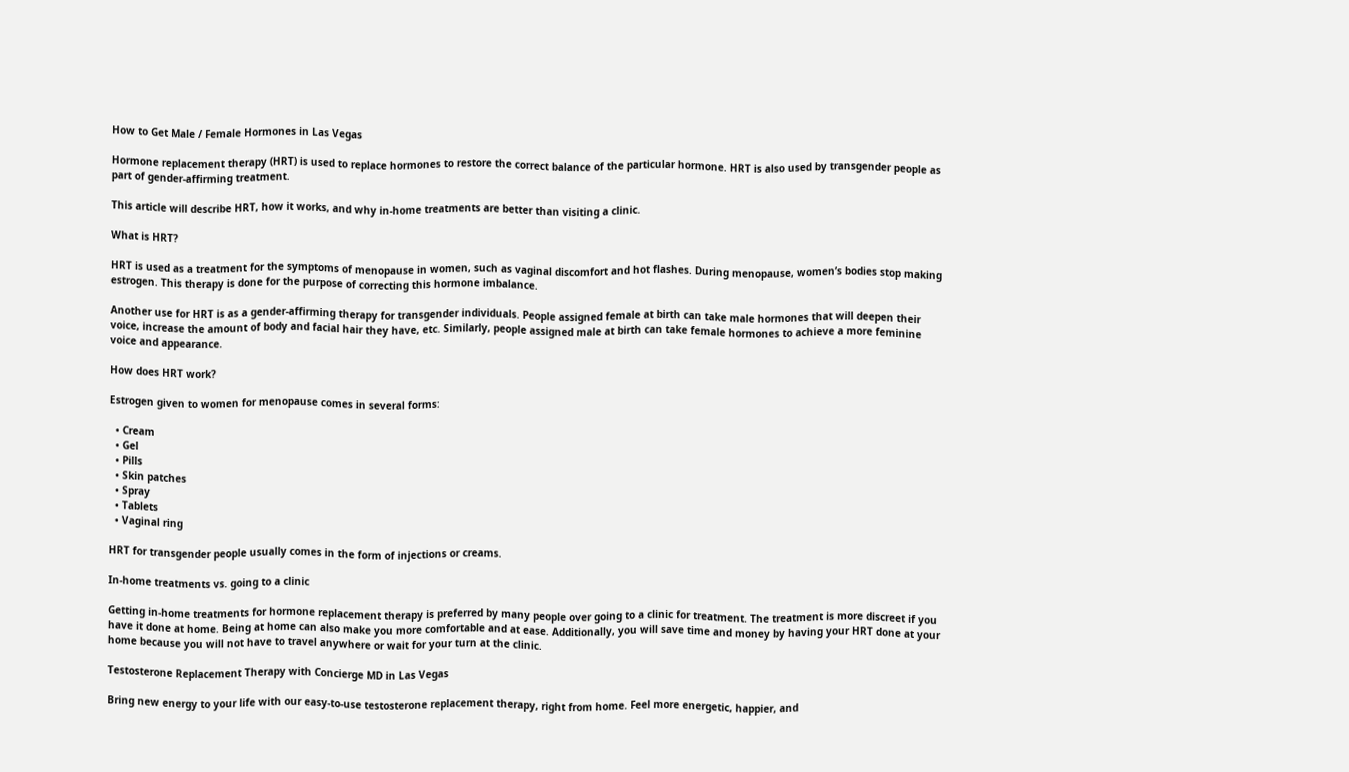How to Get Male / Female Hormones in Las Vegas

Hormone replacement therapy (HRT) is used to replace hormones to restore the correct balance of the particular hormone. HRT is also used by transgender people as part of gender-affirming treatment.

This article will describe HRT, how it works, and why in-home treatments are better than visiting a clinic.

What is HRT?

HRT is used as a treatment for the symptoms of menopause in women, such as vaginal discomfort and hot flashes. During menopause, women’s bodies stop making estrogen. This therapy is done for the purpose of correcting this hormone imbalance.

Another use for HRT is as a gender-affirming therapy for transgender individuals. People assigned female at birth can take male hormones that will deepen their voice, increase the amount of body and facial hair they have, etc. Similarly, people assigned male at birth can take female hormones to achieve a more feminine voice and appearance.

How does HRT work?

Estrogen given to women for menopause comes in several forms:

  • Cream
  • Gel
  • Pills
  • Skin patches
  • Spray
  • Tablets
  • Vaginal ring

HRT for transgender people usually comes in the form of injections or creams.

In-home treatments vs. going to a clinic

Getting in-home treatments for hormone replacement therapy is preferred by many people over going to a clinic for treatment. The treatment is more discreet if you have it done at home. Being at home can also make you more comfortable and at ease. Additionally, you will save time and money by having your HRT done at your home because you will not have to travel anywhere or wait for your turn at the clinic.

Testosterone Replacement Therapy with Concierge MD in Las Vegas

Bring new energy to your life with our easy-to-use testosterone replacement therapy, right from home. Feel more energetic, happier, and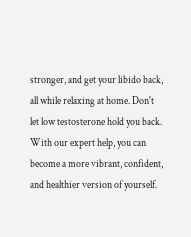stronger, and get your libido back, all while relaxing at home. Don't let low testosterone hold you back. With our expert help, you can become a more vibrant, confident, and healthier version of yourself.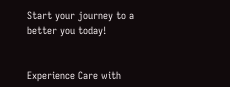Start your journey to a better you today!


Experience Care with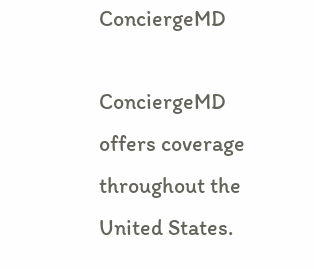ConciergeMD

ConciergeMD offers coverage throughout the United States.